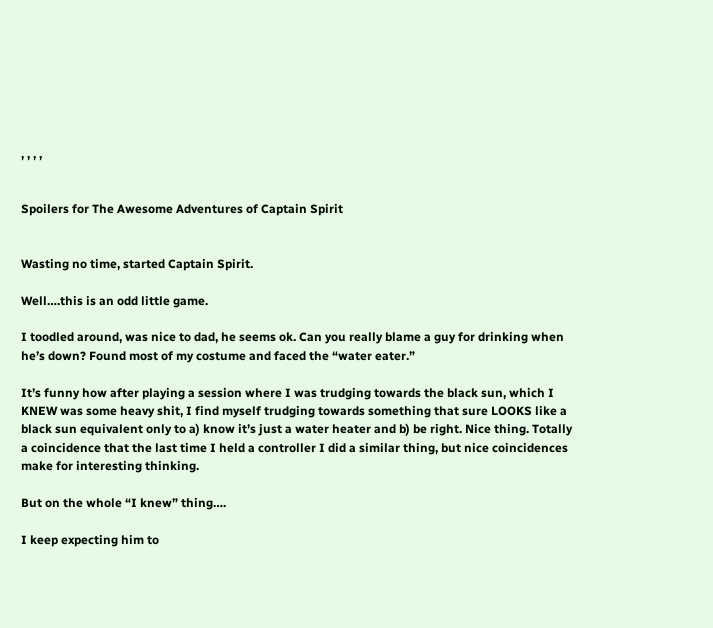, , , ,


Spoilers for The Awesome Adventures of Captain Spirit


Wasting no time, started Captain Spirit.

Well….this is an odd little game.

I toodled around, was nice to dad, he seems ok. Can you really blame a guy for drinking when he’s down? Found most of my costume and faced the “water eater.”

It’s funny how after playing a session where I was trudging towards the black sun, which I KNEW was some heavy shit, I find myself trudging towards something that sure LOOKS like a black sun equivalent only to a) know it’s just a water heater and b) be right. Nice thing. Totally a coincidence that the last time I held a controller I did a similar thing, but nice coincidences make for interesting thinking.

But on the whole “I knew” thing….

I keep expecting him to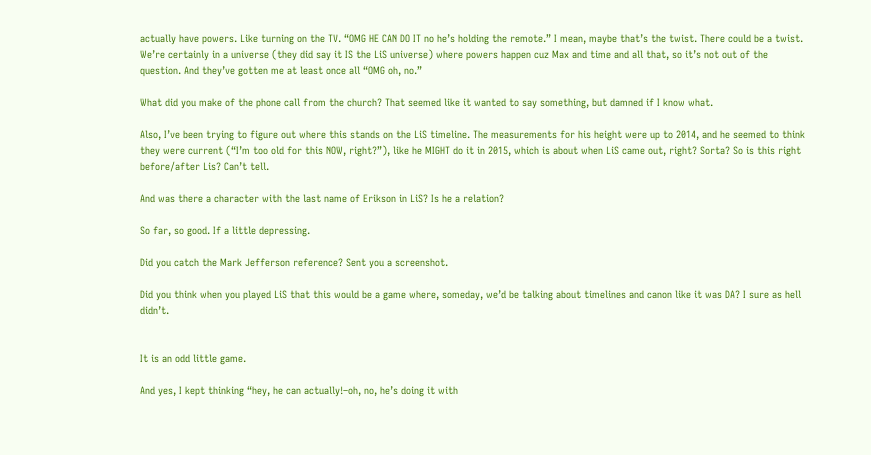actually have powers. Like turning on the TV. “OMG HE CAN DO IT no he’s holding the remote.” I mean, maybe that’s the twist. There could be a twist. We’re certainly in a universe (they did say it IS the LiS universe) where powers happen cuz Max and time and all that, so it’s not out of the question. And they’ve gotten me at least once all “OMG oh, no.”

What did you make of the phone call from the church? That seemed like it wanted to say something, but damned if I know what.

Also, I’ve been trying to figure out where this stands on the LiS timeline. The measurements for his height were up to 2014, and he seemed to think they were current (“I’m too old for this NOW, right?”), like he MIGHT do it in 2015, which is about when LiS came out, right? Sorta? So is this right before/after Lis? Can’t tell.

And was there a character with the last name of Erikson in LiS? Is he a relation?

So far, so good. If a little depressing.

Did you catch the Mark Jefferson reference? Sent you a screenshot.

Did you think when you played LiS that this would be a game where, someday, we’d be talking about timelines and canon like it was DA? I sure as hell didn’t.


It is an odd little game.

And yes, I kept thinking “hey, he can actually!–oh, no, he’s doing it with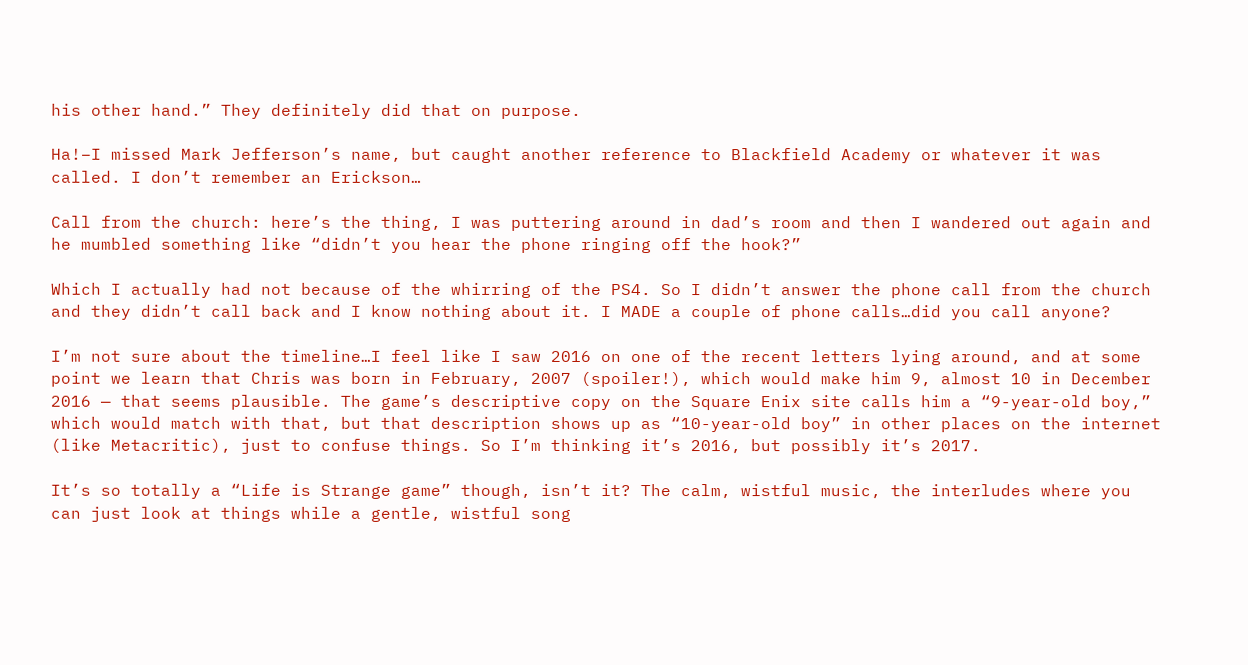his other hand.” They definitely did that on purpose.

Ha!–I missed Mark Jefferson’s name, but caught another reference to Blackfield Academy or whatever it was called. I don’t remember an Erickson…

Call from the church: here’s the thing, I was puttering around in dad’s room and then I wandered out again and he mumbled something like “didn’t you hear the phone ringing off the hook?”

Which I actually had not because of the whirring of the PS4. So I didn’t answer the phone call from the church and they didn’t call back and I know nothing about it. I MADE a couple of phone calls…did you call anyone?

I’m not sure about the timeline…I feel like I saw 2016 on one of the recent letters lying around, and at some point we learn that Chris was born in February, 2007 (spoiler!), which would make him 9, almost 10 in December 2016 — that seems plausible. The game’s descriptive copy on the Square Enix site calls him a “9-year-old boy,” which would match with that, but that description shows up as “10-year-old boy” in other places on the internet (like Metacritic), just to confuse things. So I’m thinking it’s 2016, but possibly it’s 2017.

It’s so totally a “Life is Strange game” though, isn’t it? The calm, wistful music, the interludes where you can just look at things while a gentle, wistful song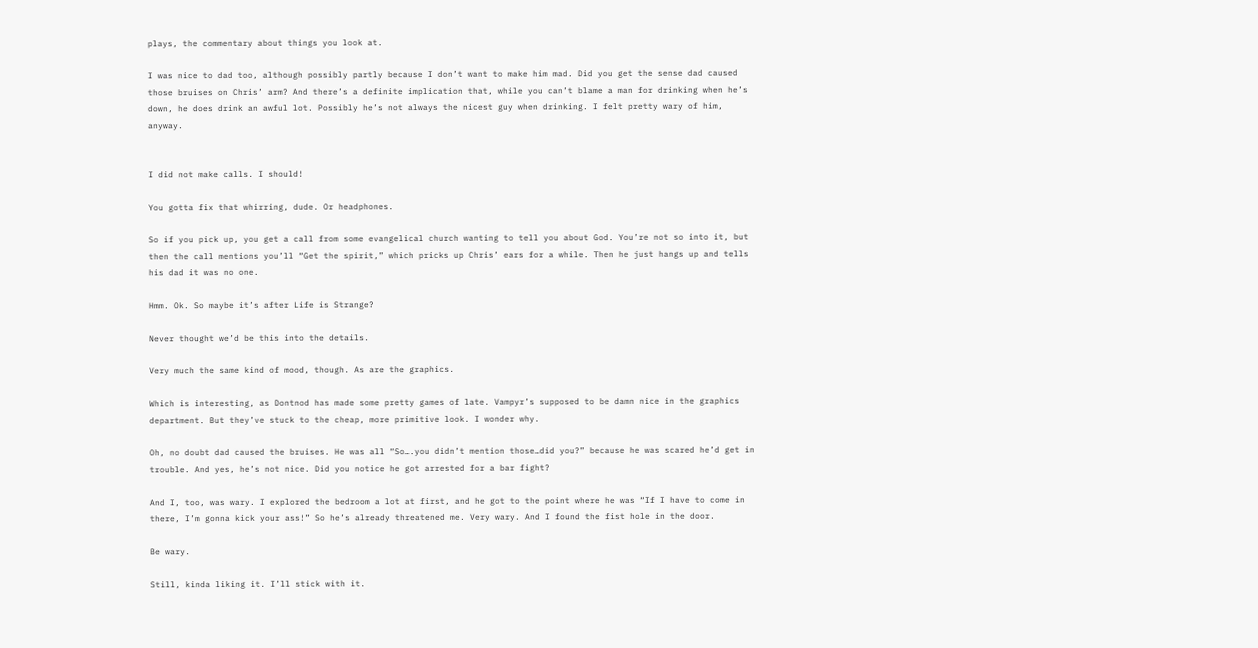plays, the commentary about things you look at.

I was nice to dad too, although possibly partly because I don’t want to make him mad. Did you get the sense dad caused those bruises on Chris’ arm? And there’s a definite implication that, while you can’t blame a man for drinking when he’s down, he does drink an awful lot. Possibly he’s not always the nicest guy when drinking. I felt pretty wary of him, anyway.


I did not make calls. I should!

You gotta fix that whirring, dude. Or headphones.

So if you pick up, you get a call from some evangelical church wanting to tell you about God. You’re not so into it, but then the call mentions you’ll “Get the spirit,” which pricks up Chris’ ears for a while. Then he just hangs up and tells his dad it was no one.

Hmm. Ok. So maybe it’s after Life is Strange?

Never thought we’d be this into the details.

Very much the same kind of mood, though. As are the graphics.

Which is interesting, as Dontnod has made some pretty games of late. Vampyr’s supposed to be damn nice in the graphics department. But they’ve stuck to the cheap, more primitive look. I wonder why.

Oh, no doubt dad caused the bruises. He was all “So….you didn’t mention those…did you?” because he was scared he’d get in trouble. And yes, he’s not nice. Did you notice he got arrested for a bar fight?

And I, too, was wary. I explored the bedroom a lot at first, and he got to the point where he was “If I have to come in there, I’m gonna kick your ass!” So he’s already threatened me. Very wary. And I found the fist hole in the door.

Be wary.

Still, kinda liking it. I’ll stick with it.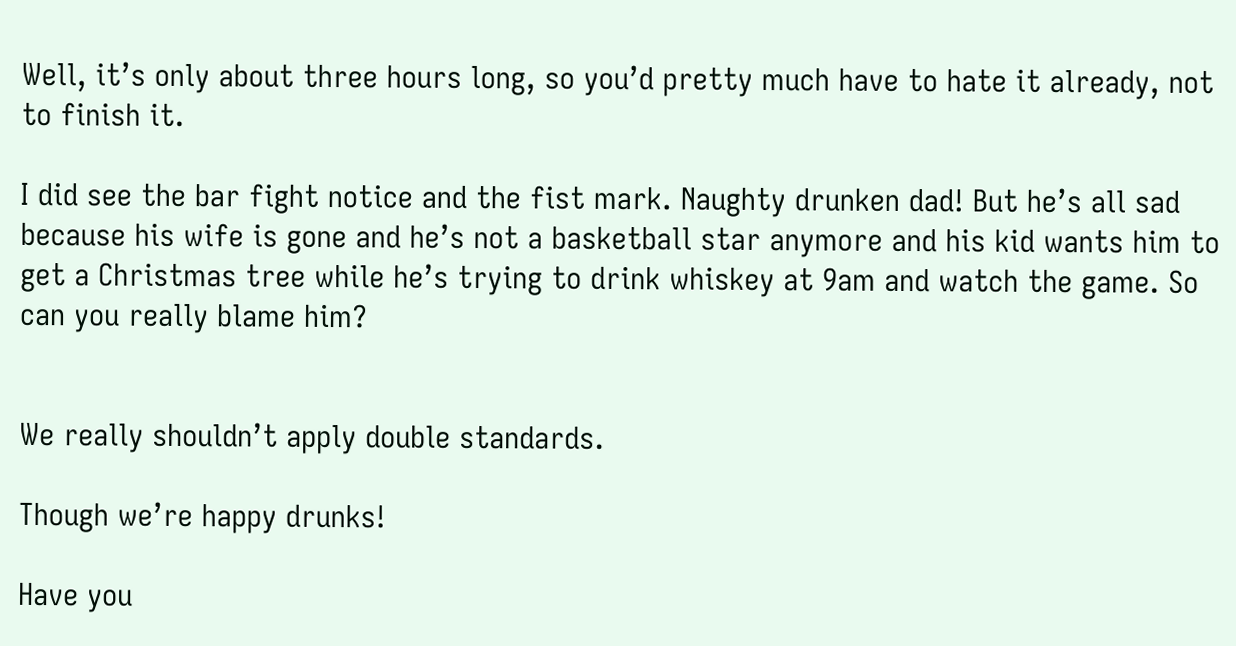Well, it’s only about three hours long, so you’d pretty much have to hate it already, not to finish it.

I did see the bar fight notice and the fist mark. Naughty drunken dad! But he’s all sad because his wife is gone and he’s not a basketball star anymore and his kid wants him to get a Christmas tree while he’s trying to drink whiskey at 9am and watch the game. So can you really blame him?


We really shouldn’t apply double standards.

Though we’re happy drunks!

Have you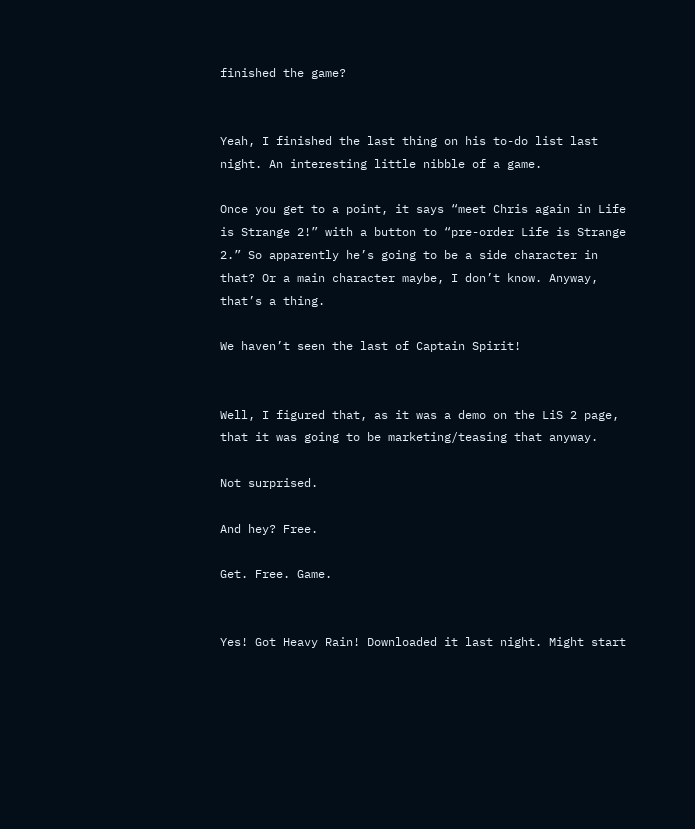finished the game?


Yeah, I finished the last thing on his to-do list last night. An interesting little nibble of a game.

Once you get to a point, it says “meet Chris again in Life is Strange 2!” with a button to “pre-order Life is Strange 2.” So apparently he’s going to be a side character in that? Or a main character maybe, I don’t know. Anyway, that’s a thing.

We haven’t seen the last of Captain Spirit!


Well, I figured that, as it was a demo on the LiS 2 page, that it was going to be marketing/teasing that anyway.

Not surprised.

And hey? Free.

Get. Free. Game.


Yes! Got Heavy Rain! Downloaded it last night. Might start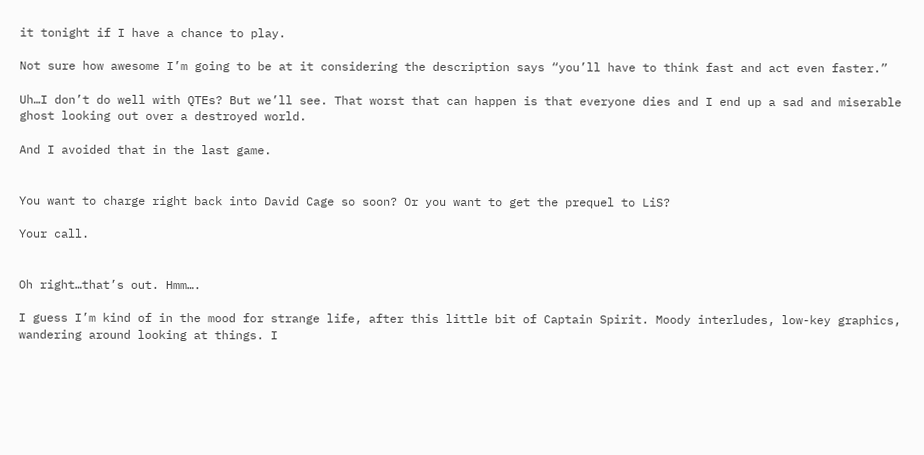it tonight if I have a chance to play.

Not sure how awesome I’m going to be at it considering the description says “you’ll have to think fast and act even faster.”

Uh…I don’t do well with QTEs? But we’ll see. That worst that can happen is that everyone dies and I end up a sad and miserable ghost looking out over a destroyed world.

And I avoided that in the last game.


You want to charge right back into David Cage so soon? Or you want to get the prequel to LiS?

Your call.


Oh right…that’s out. Hmm….

I guess I’m kind of in the mood for strange life, after this little bit of Captain Spirit. Moody interludes, low-key graphics, wandering around looking at things. I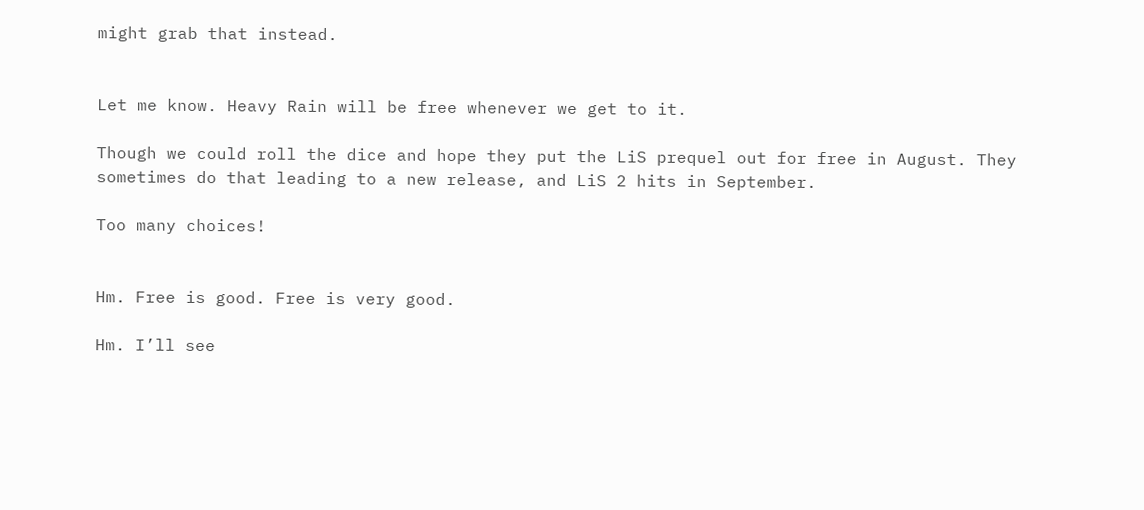might grab that instead.


Let me know. Heavy Rain will be free whenever we get to it.

Though we could roll the dice and hope they put the LiS prequel out for free in August. They sometimes do that leading to a new release, and LiS 2 hits in September.

Too many choices!


Hm. Free is good. Free is very good.

Hm. I’ll see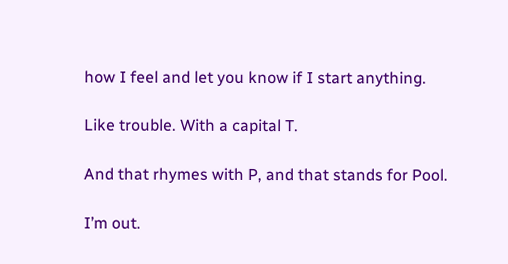how I feel and let you know if I start anything.

Like trouble. With a capital T.

And that rhymes with P, and that stands for Pool.

I’m out.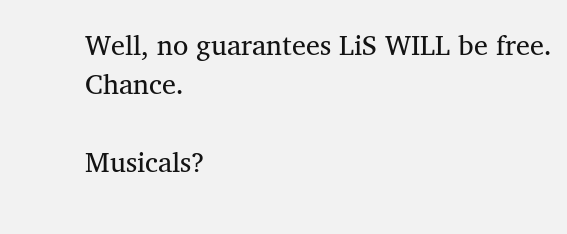Well, no guarantees LiS WILL be free. Chance.

Musicals?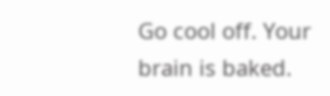Go cool off. Your brain is baked.